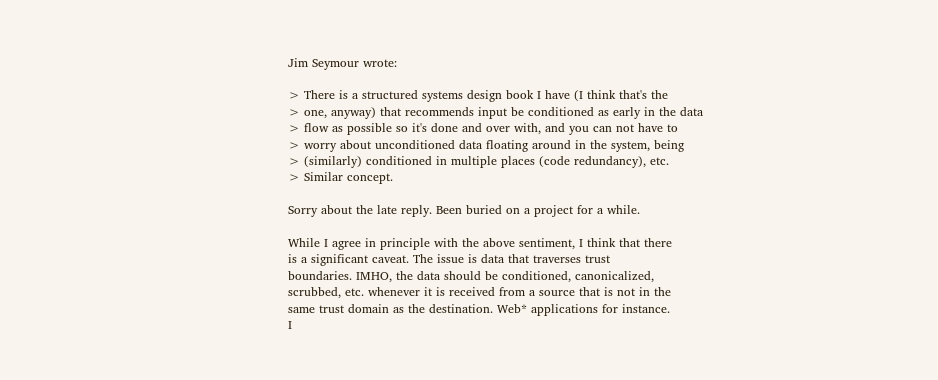Jim Seymour wrote:

> There is a structured systems design book I have (I think that's the
> one, anyway) that recommends input be conditioned as early in the data
> flow as possible so it's done and over with, and you can not have to
> worry about unconditioned data floating around in the system, being
> (similarly) conditioned in multiple places (code redundancy), etc.
> Similar concept.

Sorry about the late reply. Been buried on a project for a while.

While I agree in principle with the above sentiment, I think that there
is a significant caveat. The issue is data that traverses trust
boundaries. IMHO, the data should be conditioned, canonicalized,
scrubbed, etc. whenever it is received from a source that is not in the
same trust domain as the destination. Web* applications for instance.
I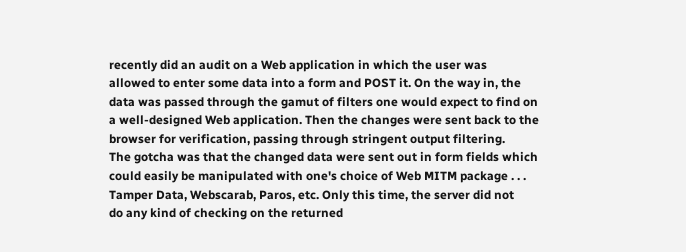recently did an audit on a Web application in which the user was
allowed to enter some data into a form and POST it. On the way in, the
data was passed through the gamut of filters one would expect to find on
a well-designed Web application. Then the changes were sent back to the
browser for verification, passing through stringent output filtering.
The gotcha was that the changed data were sent out in form fields which
could easily be manipulated with one's choice of Web MITM package . . .
Tamper Data, Webscarab, Paros, etc. Only this time, the server did not
do any kind of checking on the returned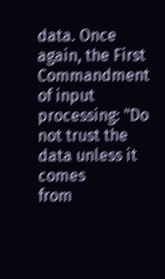data. Once again, the First
Commandment of input processing: "Do not trust the data unless it comes
from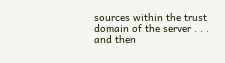sources within the trust domain of the server . . . and then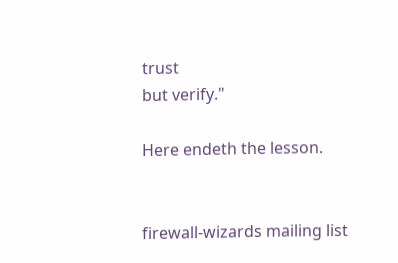trust
but verify."

Here endeth the lesson.


firewall-wizards mailing list